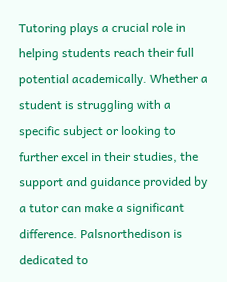Tutoring plays a crucial role in helping students reach their full potential academically. Whether a student is struggling with a specific subject or looking to further excel in their studies, the support and guidance provided by a tutor can make a significant difference. Palsnorthedison is dedicated to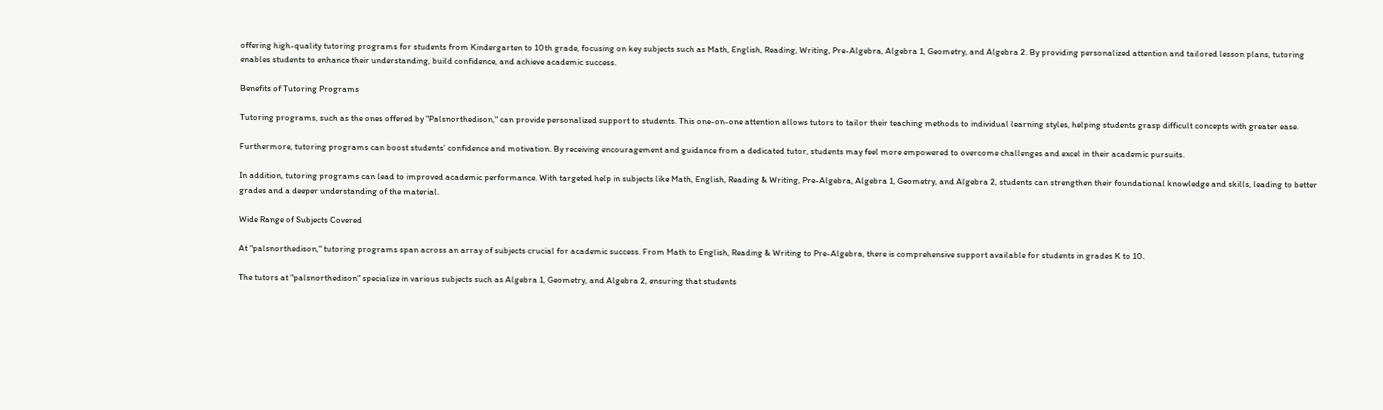offering high-quality tutoring programs for students from Kindergarten to 10th grade, focusing on key subjects such as Math, English, Reading, Writing, Pre-Algebra, Algebra 1, Geometry, and Algebra 2. By providing personalized attention and tailored lesson plans, tutoring enables students to enhance their understanding, build confidence, and achieve academic success.

Benefits of Tutoring Programs

Tutoring programs, such as the ones offered by "Palsnorthedison," can provide personalized support to students. This one-on-one attention allows tutors to tailor their teaching methods to individual learning styles, helping students grasp difficult concepts with greater ease.

Furthermore, tutoring programs can boost students’ confidence and motivation. By receiving encouragement and guidance from a dedicated tutor, students may feel more empowered to overcome challenges and excel in their academic pursuits.

In addition, tutoring programs can lead to improved academic performance. With targeted help in subjects like Math, English, Reading & Writing, Pre-Algebra, Algebra 1, Geometry, and Algebra 2, students can strengthen their foundational knowledge and skills, leading to better grades and a deeper understanding of the material.

Wide Range of Subjects Covered

At "palsnorthedison," tutoring programs span across an array of subjects crucial for academic success. From Math to English, Reading & Writing to Pre-Algebra, there is comprehensive support available for students in grades K to 10.

The tutors at "palsnorthedison" specialize in various subjects such as Algebra 1, Geometry, and Algebra 2, ensuring that students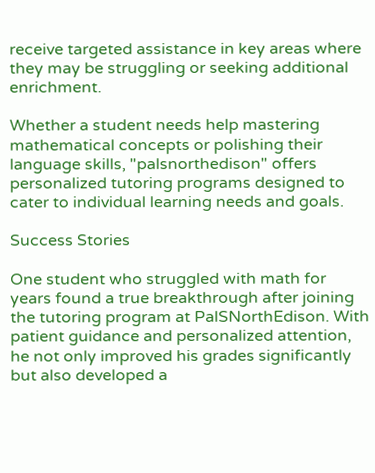receive targeted assistance in key areas where they may be struggling or seeking additional enrichment.

Whether a student needs help mastering mathematical concepts or polishing their language skills, "palsnorthedison" offers personalized tutoring programs designed to cater to individual learning needs and goals.

Success Stories

One student who struggled with math for years found a true breakthrough after joining the tutoring program at PalSNorthEdison. With patient guidance and personalized attention, he not only improved his grades significantly but also developed a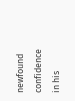newfound confidence in his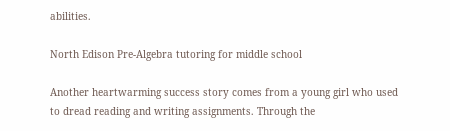abilities.

North Edison Pre-Algebra tutoring for middle school

Another heartwarming success story comes from a young girl who used to dread reading and writing assignments. Through the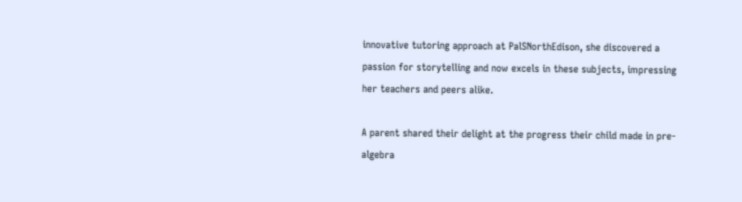innovative tutoring approach at PalSNorthEdison, she discovered a passion for storytelling and now excels in these subjects, impressing her teachers and peers alike.

A parent shared their delight at the progress their child made in pre-algebra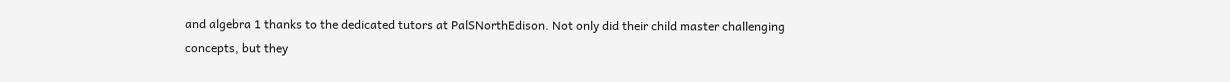and algebra 1 thanks to the dedicated tutors at PalSNorthEdison. Not only did their child master challenging concepts, but they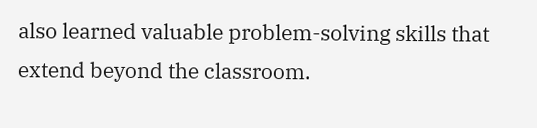also learned valuable problem-solving skills that extend beyond the classroom.